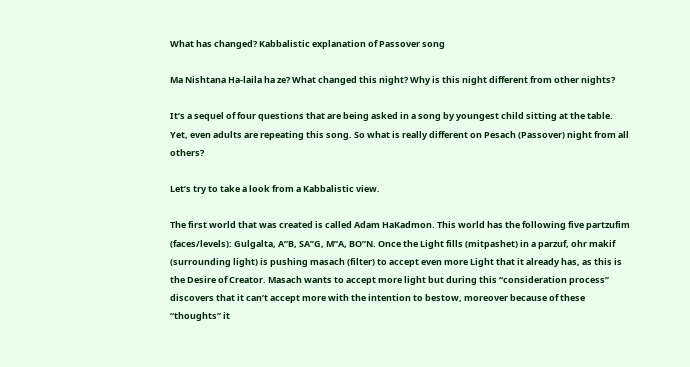What has changed? Kabbalistic explanation of Passover song

Ma Nishtana Ha-laila ha ze? What changed this night? Why is this night different from other nights?

It’s a sequel of four questions that are being asked in a song by youngest child sitting at the table. Yet, even adults are repeating this song. So what is really different on Pesach (Passover) night from all others?

Let’s try to take a look from a Kabbalistic view.

The first world that was created is called Adam HaKadmon. This world has the following five partzufim (faces/levels): Gulgalta, A”B, SA”G, M”A, BO”N. Once the Light fills (mitpashet) in a parzuf, ohr makif (surrounding light) is pushing masach (filter) to accept even more Light that it already has, as this is the Desire of Creator. Masach wants to accept more light but during this “consideration process” discovers that it can’t accept more with the intention to bestow, moreover because of these “thoughts” it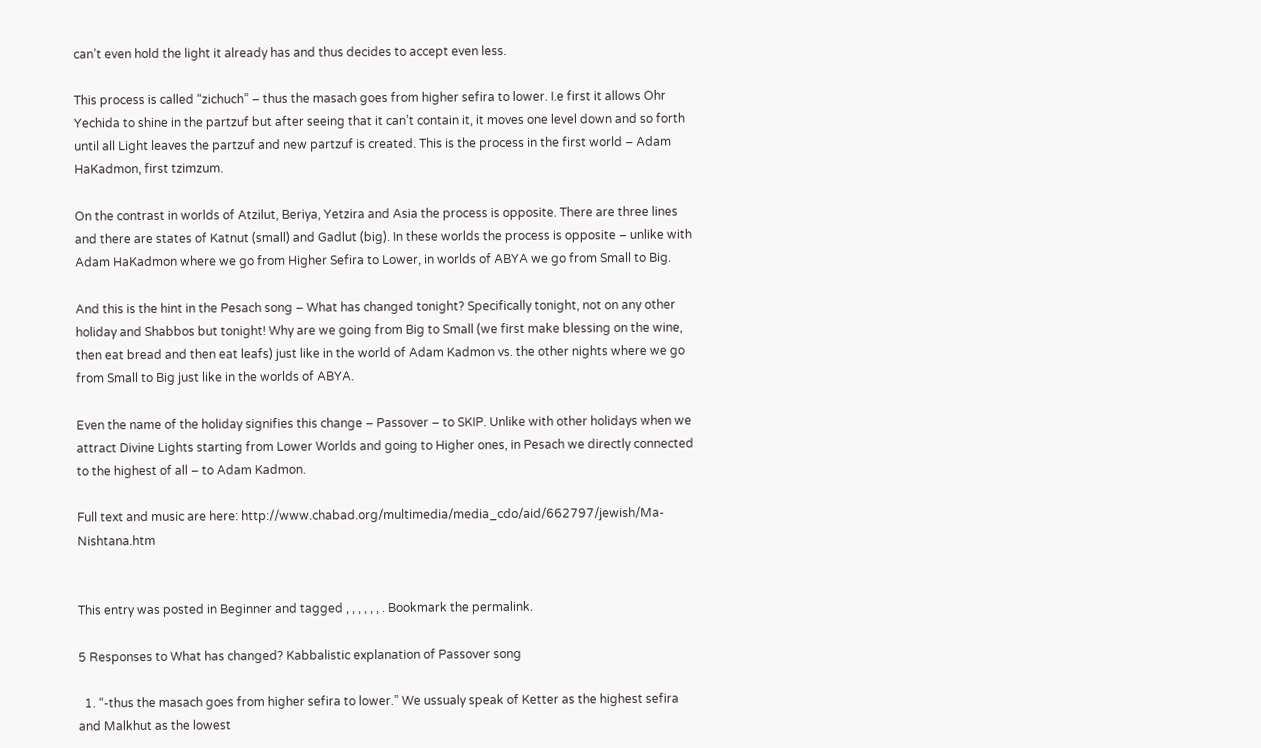can’t even hold the light it already has and thus decides to accept even less.

This process is called “zichuch” – thus the masach goes from higher sefira to lower. I.e first it allows Ohr Yechida to shine in the partzuf but after seeing that it can’t contain it, it moves one level down and so forth until all Light leaves the partzuf and new partzuf is created. This is the process in the first world – Adam HaKadmon, first tzimzum.

On the contrast in worlds of Atzilut, Beriya, Yetzira and Asia the process is opposite. There are three lines and there are states of Katnut (small) and Gadlut (big). In these worlds the process is opposite – unlike with Adam HaKadmon where we go from Higher Sefira to Lower, in worlds of ABYA we go from Small to Big.

And this is the hint in the Pesach song – What has changed tonight? Specifically tonight, not on any other holiday and Shabbos but tonight! Why are we going from Big to Small (we first make blessing on the wine, then eat bread and then eat leafs) just like in the world of Adam Kadmon vs. the other nights where we go from Small to Big just like in the worlds of ABYA.

Even the name of the holiday signifies this change – Passover – to SKIP. Unlike with other holidays when we attract Divine Lights starting from Lower Worlds and going to Higher ones, in Pesach we directly connected to the highest of all – to Adam Kadmon.

Full text and music are here: http://www.chabad.org/multimedia/media_cdo/aid/662797/jewish/Ma-Nishtana.htm


This entry was posted in Beginner and tagged , , , , , , . Bookmark the permalink.

5 Responses to What has changed? Kabbalistic explanation of Passover song

  1. “-thus the masach goes from higher sefira to lower.” We ussualy speak of Ketter as the highest sefira and Malkhut as the lowest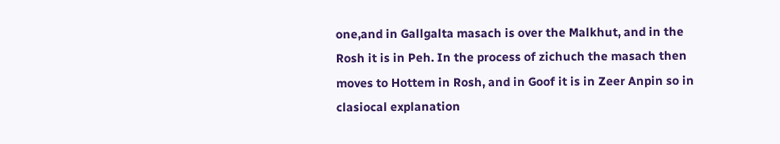one,and in Gallgalta masach is over the Malkhut, and in the Rosh it is in Peh. In the process of zichuch the masach then moves to Hottem in Rosh, and in Goof it is in Zeer Anpin so in clasiocal explanation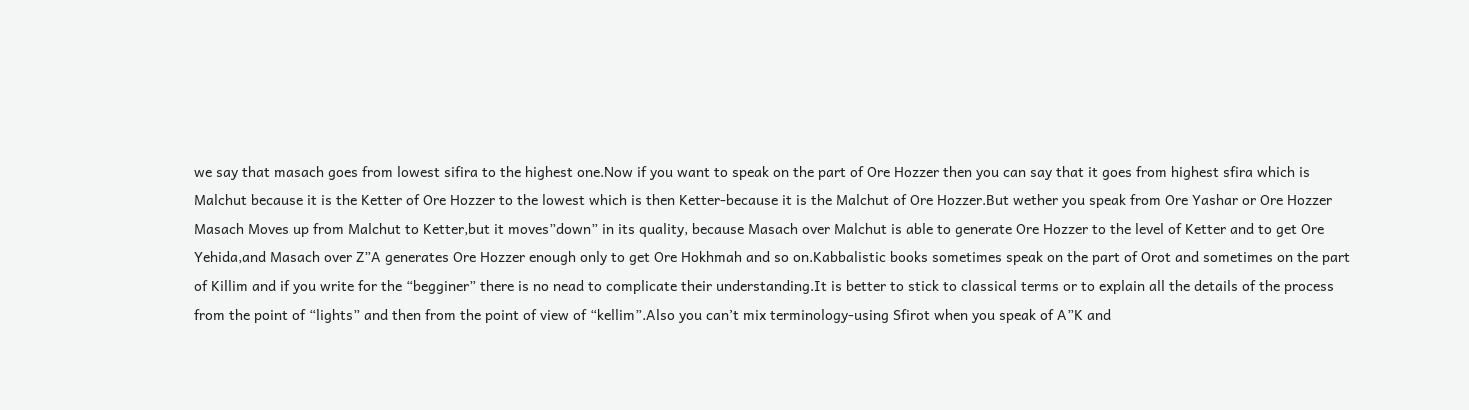we say that masach goes from lowest sifira to the highest one.Now if you want to speak on the part of Ore Hozzer then you can say that it goes from highest sfira which is Malchut because it is the Ketter of Ore Hozzer to the lowest which is then Ketter-because it is the Malchut of Ore Hozzer.But wether you speak from Ore Yashar or Ore Hozzer Masach Moves up from Malchut to Ketter,but it moves”down” in its quality, because Masach over Malchut is able to generate Ore Hozzer to the level of Ketter and to get Ore Yehida,and Masach over Z”A generates Ore Hozzer enough only to get Ore Hokhmah and so on.Kabbalistic books sometimes speak on the part of Orot and sometimes on the part of Killim and if you write for the “begginer” there is no nead to complicate their understanding.It is better to stick to classical terms or to explain all the details of the process from the point of “lights” and then from the point of view of “kellim”.Also you can’t mix terminology-using Sfirot when you speak of A”K and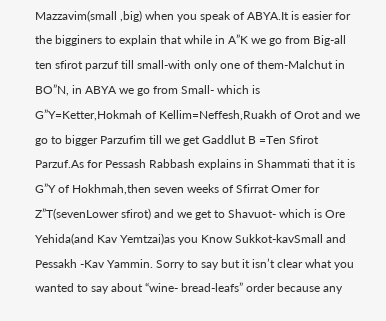Mazzavim(small ,big) when you speak of ABYA.It is easier for the bigginers to explain that while in A”K we go from Big-all ten sfirot parzuf till small-with only one of them-Malchut in BO”N, in ABYA we go from Small- which is G”Y=Ketter,Hokmah of Kellim=Neffesh,Ruakh of Orot and we go to bigger Parzufim till we get Gaddlut B =Ten Sfirot Parzuf.As for Pessash Rabbash explains in Shammati that it is G”Y of Hokhmah,then seven weeks of Sfirrat Omer for Z”T(sevenLower sfirot) and we get to Shavuot- which is Ore Yehida(and Kav Yemtzai)as you Know Sukkot-kavSmall and Pessakh -Kav Yammin. Sorry to say but it isn’t clear what you wanted to say about “wine- bread-leafs” order because any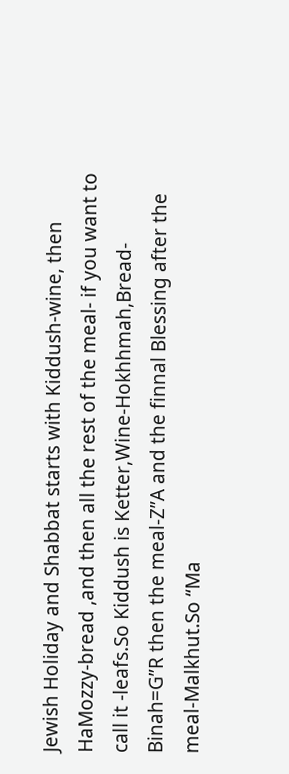Jewish Holiday and Shabbat starts with Kiddush-wine, then HaMozzy-bread ,and then all the rest of the meal- if you want to call it -leafs.So Kiddush is Ketter,Wine-Hokhhmah,Bread- Binah=G”R then the meal-Z”A and the finnal Blessing after the meal-Malkhut.So “Ma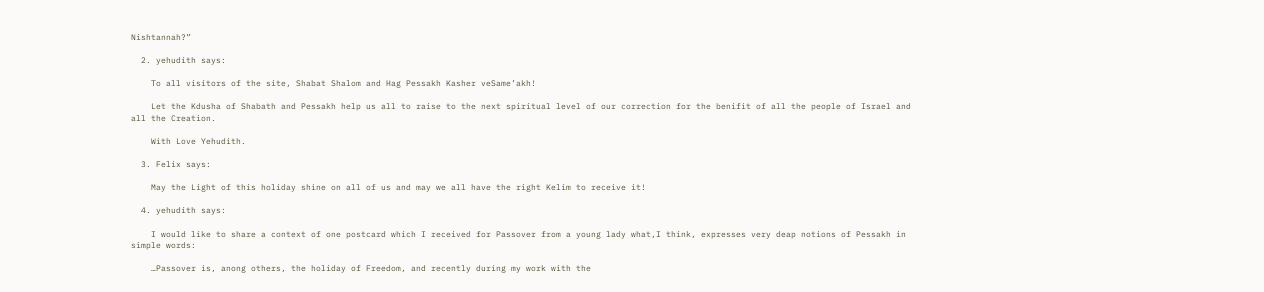Nishtannah?”

  2. yehudith says:

    To all visitors of the site, Shabat Shalom and Hag Pessakh Kasher veSame’akh!

    Let the Kdusha of Shabath and Pessakh help us all to raise to the next spiritual level of our correction for the benifit of all the people of Israel and all the Creation.

    With Love Yehudith.

  3. Felix says:

    May the Light of this holiday shine on all of us and may we all have the right Kelim to receive it!

  4. yehudith says:

    I would like to share a context of one postcard which I received for Passover from a young lady what,I think, expresses very deap notions of Pessakh in simple words:

    …Passover is, anong others, the holiday of Freedom, and recently during my work with the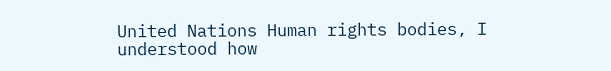United Nations Human rights bodies, I understood how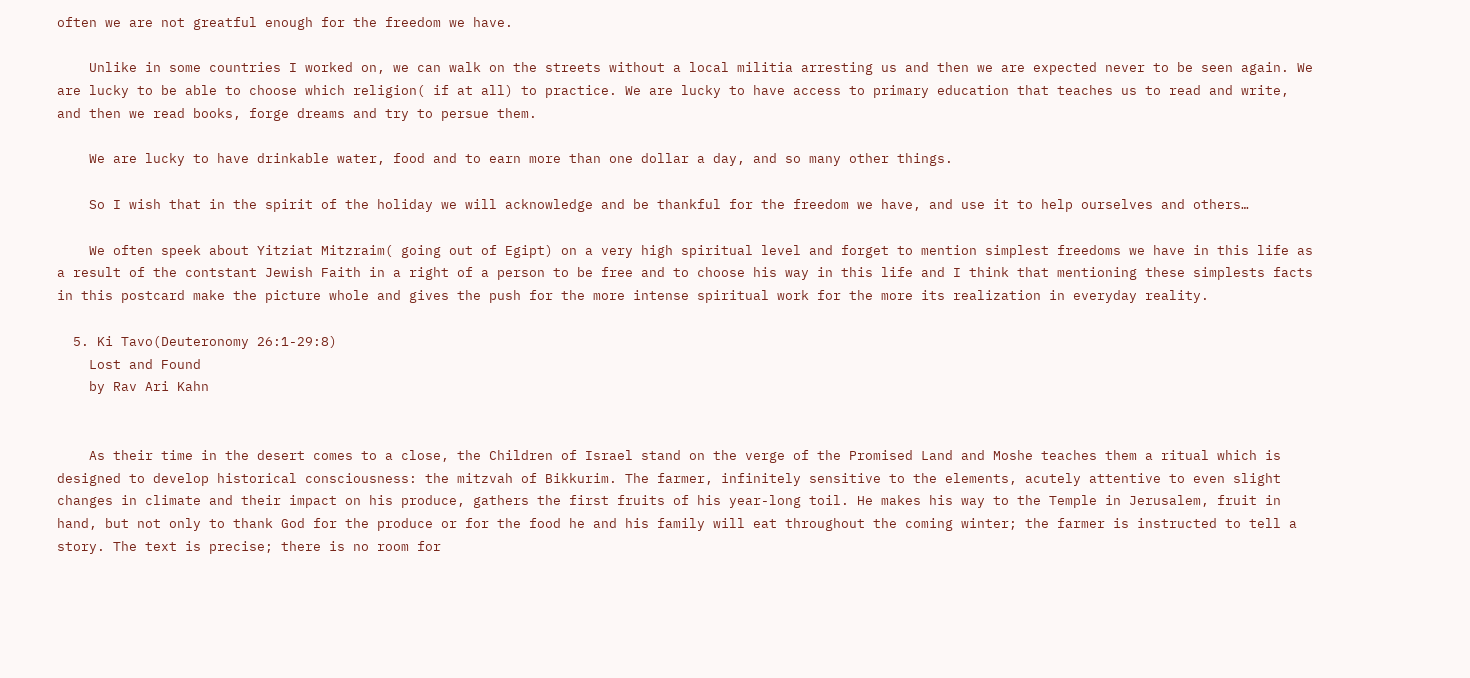often we are not greatful enough for the freedom we have.

    Unlike in some countries I worked on, we can walk on the streets without a local militia arresting us and then we are expected never to be seen again. We are lucky to be able to choose which religion( if at all) to practice. We are lucky to have access to primary education that teaches us to read and write, and then we read books, forge dreams and try to persue them.

    We are lucky to have drinkable water, food and to earn more than one dollar a day, and so many other things.

    So I wish that in the spirit of the holiday we will acknowledge and be thankful for the freedom we have, and use it to help ourselves and others…

    We often speek about Yitziat Mitzraim( going out of Egipt) on a very high spiritual level and forget to mention simplest freedoms we have in this life as a result of the contstant Jewish Faith in a right of a person to be free and to choose his way in this life and I think that mentioning these simplests facts in this postcard make the picture whole and gives the push for the more intense spiritual work for the more its realization in everyday reality.

  5. Ki Tavo(Deuteronomy 26:1-29:8)
    Lost and Found
    by Rav Ari Kahn


    As their time in the desert comes to a close, the Children of Israel stand on the verge of the Promised Land and Moshe teaches them a ritual which is designed to develop historical consciousness: the mitzvah of Bikkurim. The farmer, infinitely sensitive to the elements, acutely attentive to even slight changes in climate and their impact on his produce, gathers the first fruits of his year-long toil. He makes his way to the Temple in Jerusalem, fruit in hand, but not only to thank God for the produce or for the food he and his family will eat throughout the coming winter; the farmer is instructed to tell a story. The text is precise; there is no room for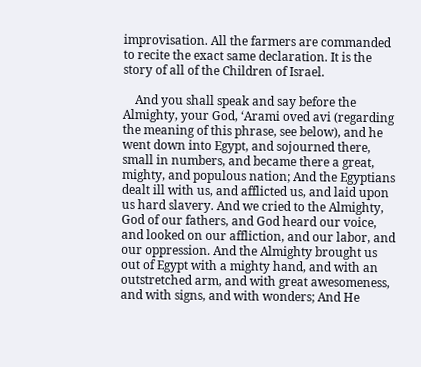improvisation. All the farmers are commanded to recite the exact same declaration. It is the story of all of the Children of Israel.

    And you shall speak and say before the Almighty, your God, ‘Arami oved avi (regarding the meaning of this phrase, see below), and he went down into Egypt, and sojourned there, small in numbers, and became there a great, mighty, and populous nation; And the Egyptians dealt ill with us, and afflicted us, and laid upon us hard slavery. And we cried to the Almighty, God of our fathers, and God heard our voice, and looked on our affliction, and our labor, and our oppression. And the Almighty brought us out of Egypt with a mighty hand, and with an outstretched arm, and with great awesomeness, and with signs, and with wonders; And He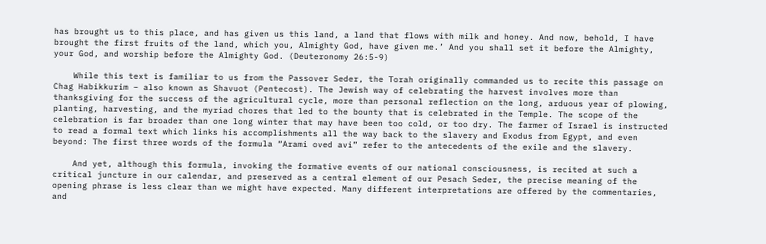has brought us to this place, and has given us this land, a land that flows with milk and honey. And now, behold, I have brought the first fruits of the land, which you, Almighty God, have given me.’ And you shall set it before the Almighty, your God, and worship before the Almighty God. (Deuteronomy 26:5-9)

    While this text is familiar to us from the Passover Seder, the Torah originally commanded us to recite this passage on Chag Habikkurim – also known as Shavuot (Pentecost). The Jewish way of celebrating the harvest involves more than thanksgiving for the success of the agricultural cycle, more than personal reflection on the long, arduous year of plowing, planting, harvesting, and the myriad chores that led to the bounty that is celebrated in the Temple. The scope of the celebration is far broader than one long winter that may have been too cold, or too dry. The farmer of Israel is instructed to read a formal text which links his accomplishments all the way back to the slavery and Exodus from Egypt, and even beyond: The first three words of the formula “Arami oved avi” refer to the antecedents of the exile and the slavery.

    And yet, although this formula, invoking the formative events of our national consciousness, is recited at such a critical juncture in our calendar, and preserved as a central element of our Pesach Seder, the precise meaning of the opening phrase is less clear than we might have expected. Many different interpretations are offered by the commentaries, and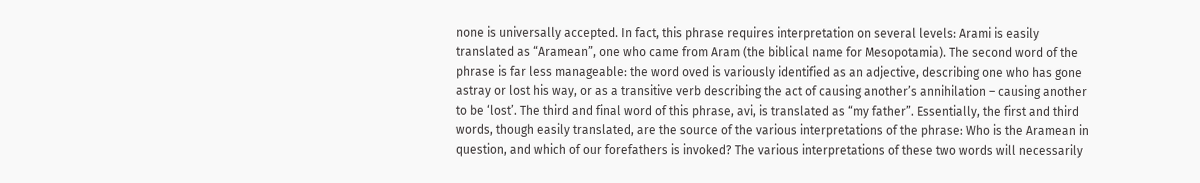none is universally accepted. In fact, this phrase requires interpretation on several levels: Arami is easily translated as “Aramean”, one who came from Aram (the biblical name for Mesopotamia). The second word of the phrase is far less manageable: the word oved is variously identified as an adjective, describing one who has gone astray or lost his way, or as a transitive verb describing the act of causing another’s annihilation – causing another to be ‘lost’. The third and final word of this phrase, avi, is translated as “my father”. Essentially, the first and third words, though easily translated, are the source of the various interpretations of the phrase: Who is the Aramean in question, and which of our forefathers is invoked? The various interpretations of these two words will necessarily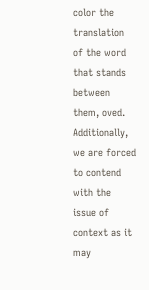color the translation of the word that stands between them, oved. Additionally, we are forced to contend with the issue of context as it may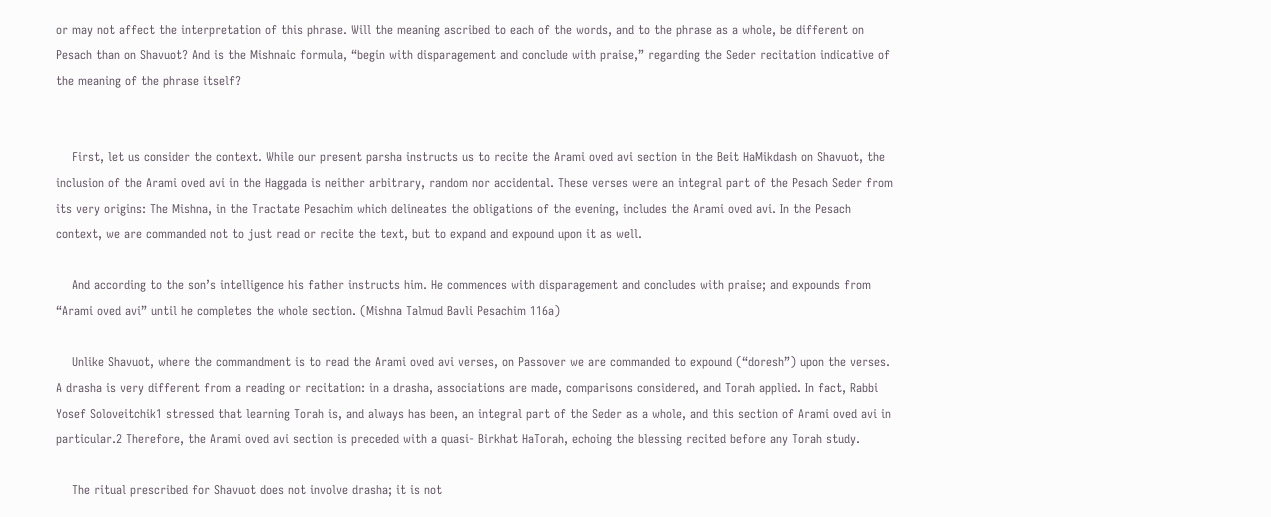or may not affect the interpretation of this phrase. Will the meaning ascribed to each of the words, and to the phrase as a whole, be different on Pesach than on Shavuot? And is the Mishnaic formula, “begin with disparagement and conclude with praise,” regarding the Seder recitation indicative of the meaning of the phrase itself?


    First, let us consider the context. While our present parsha instructs us to recite the Arami oved avi section in the Beit HaMikdash on Shavuot, the inclusion of the Arami oved avi in the Haggada is neither arbitrary, random nor accidental. These verses were an integral part of the Pesach Seder from its very origins: The Mishna, in the Tractate Pesachim which delineates the obligations of the evening, includes the Arami oved avi. In the Pesach context, we are commanded not to just read or recite the text, but to expand and expound upon it as well.

    And according to the son’s intelligence his father instructs him. He commences with disparagement and concludes with praise; and expounds from “Arami oved avi” until he completes the whole section. (Mishna Talmud Bavli Pesachim 116a)

    Unlike Shavuot, where the commandment is to read the Arami oved avi verses, on Passover we are commanded to expound (“doresh”) upon the verses. A drasha is very different from a reading or recitation: in a drasha, associations are made, comparisons considered, and Torah applied. In fact, Rabbi Yosef Soloveitchik1 stressed that learning Torah is, and always has been, an integral part of the Seder as a whole, and this section of Arami oved avi in particular.2 Therefore, the Arami oved avi section is preceded with a quasi- Birkhat HaTorah, echoing the blessing recited before any Torah study.

    The ritual prescribed for Shavuot does not involve drasha; it is not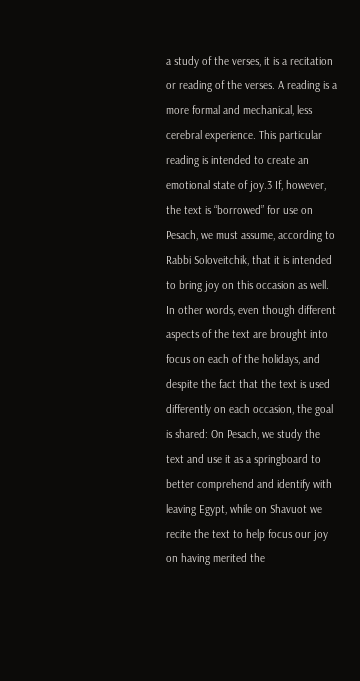a study of the verses, it is a recitation or reading of the verses. A reading is a more formal and mechanical, less cerebral experience. This particular reading is intended to create an emotional state of joy.3 If, however, the text is “borrowed” for use on Pesach, we must assume, according to Rabbi Soloveitchik, that it is intended to bring joy on this occasion as well. In other words, even though different aspects of the text are brought into focus on each of the holidays, and despite the fact that the text is used differently on each occasion, the goal is shared: On Pesach, we study the text and use it as a springboard to better comprehend and identify with leaving Egypt, while on Shavuot we recite the text to help focus our joy on having merited the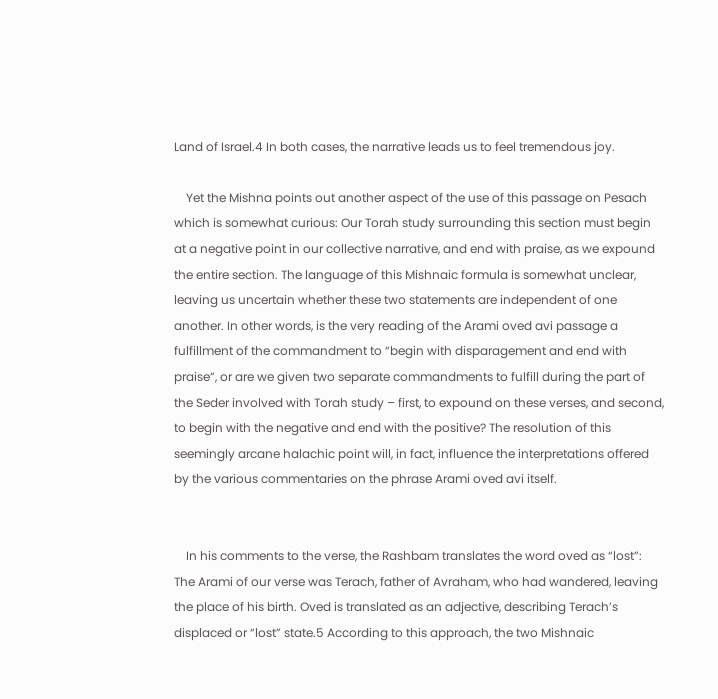Land of Israel.4 In both cases, the narrative leads us to feel tremendous joy.

    Yet the Mishna points out another aspect of the use of this passage on Pesach which is somewhat curious: Our Torah study surrounding this section must begin at a negative point in our collective narrative, and end with praise, as we expound the entire section. The language of this Mishnaic formula is somewhat unclear, leaving us uncertain whether these two statements are independent of one another. In other words, is the very reading of the Arami oved avi passage a fulfillment of the commandment to “begin with disparagement and end with praise”, or are we given two separate commandments to fulfill during the part of the Seder involved with Torah study – first, to expound on these verses, and second, to begin with the negative and end with the positive? The resolution of this seemingly arcane halachic point will, in fact, influence the interpretations offered by the various commentaries on the phrase Arami oved avi itself.


    In his comments to the verse, the Rashbam translates the word oved as “lost”: The Arami of our verse was Terach, father of Avraham, who had wandered, leaving the place of his birth. Oved is translated as an adjective, describing Terach’s displaced or “lost” state.5 According to this approach, the two Mishnaic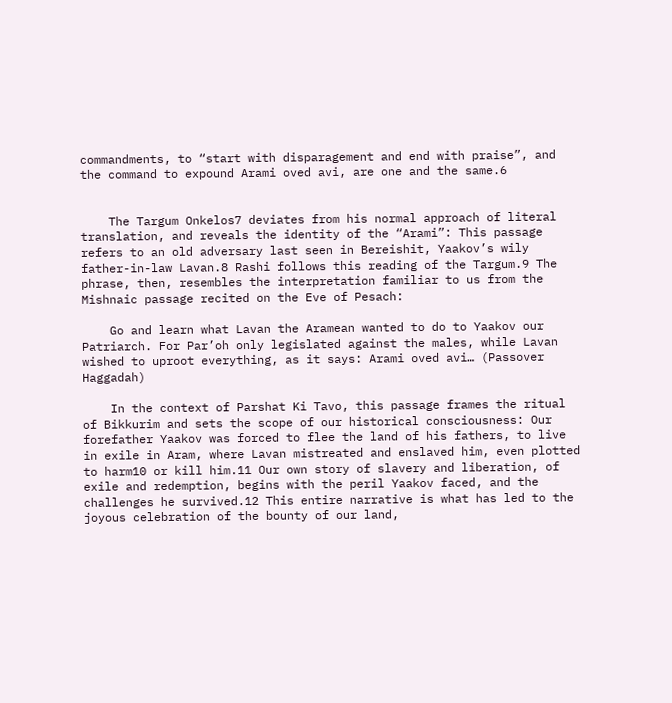commandments, to “start with disparagement and end with praise”, and the command to expound Arami oved avi, are one and the same.6


    The Targum Onkelos7 deviates from his normal approach of literal translation, and reveals the identity of the “Arami”: This passage refers to an old adversary last seen in Bereishit, Yaakov’s wily father-in-law Lavan.8 Rashi follows this reading of the Targum.9 The phrase, then, resembles the interpretation familiar to us from the Mishnaic passage recited on the Eve of Pesach:

    Go and learn what Lavan the Aramean wanted to do to Yaakov our Patriarch. For Par’oh only legislated against the males, while Lavan wished to uproot everything, as it says: Arami oved avi… (Passover Haggadah)

    In the context of Parshat Ki Tavo, this passage frames the ritual of Bikkurim and sets the scope of our historical consciousness: Our forefather Yaakov was forced to flee the land of his fathers, to live in exile in Aram, where Lavan mistreated and enslaved him, even plotted to harm10 or kill him.11 Our own story of slavery and liberation, of exile and redemption, begins with the peril Yaakov faced, and the challenges he survived.12 This entire narrative is what has led to the joyous celebration of the bounty of our land,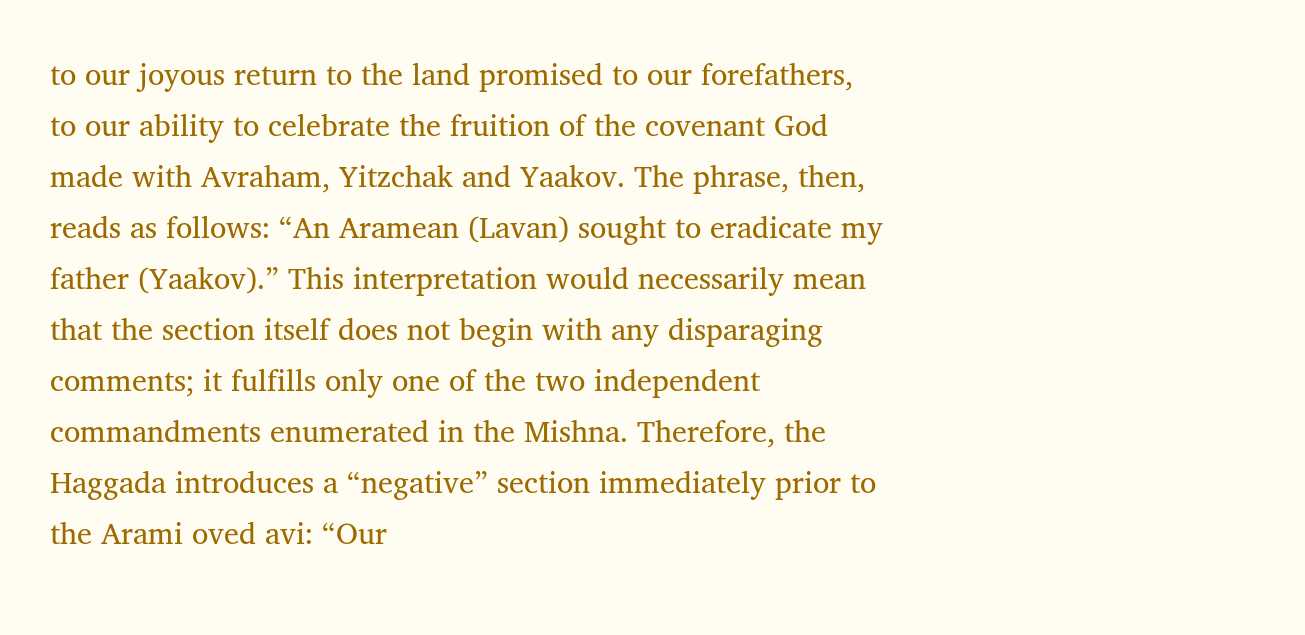to our joyous return to the land promised to our forefathers, to our ability to celebrate the fruition of the covenant God made with Avraham, Yitzchak and Yaakov. The phrase, then, reads as follows: “An Aramean (Lavan) sought to eradicate my father (Yaakov).” This interpretation would necessarily mean that the section itself does not begin with any disparaging comments; it fulfills only one of the two independent commandments enumerated in the Mishna. Therefore, the Haggada introduces a “negative” section immediately prior to the Arami oved avi: “Our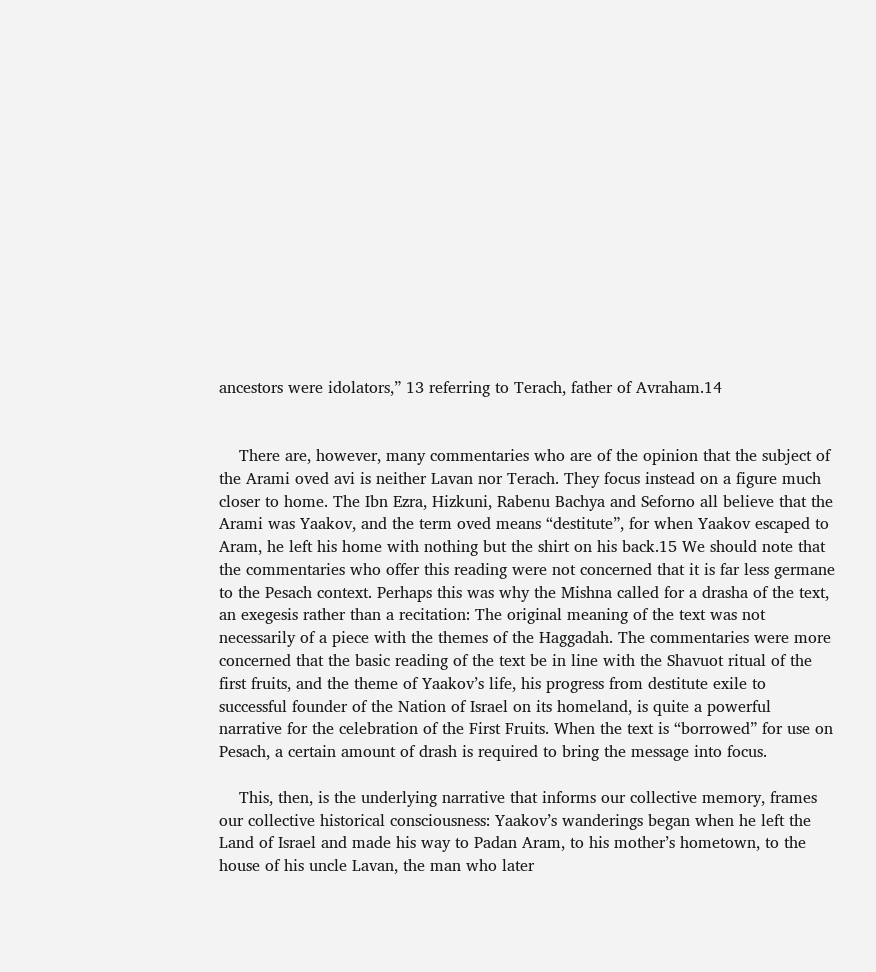ancestors were idolators,” 13 referring to Terach, father of Avraham.14


    There are, however, many commentaries who are of the opinion that the subject of the Arami oved avi is neither Lavan nor Terach. They focus instead on a figure much closer to home. The Ibn Ezra, Hizkuni, Rabenu Bachya and Seforno all believe that the Arami was Yaakov, and the term oved means “destitute”, for when Yaakov escaped to Aram, he left his home with nothing but the shirt on his back.15 We should note that the commentaries who offer this reading were not concerned that it is far less germane to the Pesach context. Perhaps this was why the Mishna called for a drasha of the text, an exegesis rather than a recitation: The original meaning of the text was not necessarily of a piece with the themes of the Haggadah. The commentaries were more concerned that the basic reading of the text be in line with the Shavuot ritual of the first fruits, and the theme of Yaakov’s life, his progress from destitute exile to successful founder of the Nation of Israel on its homeland, is quite a powerful narrative for the celebration of the First Fruits. When the text is “borrowed” for use on Pesach, a certain amount of drash is required to bring the message into focus.

    This, then, is the underlying narrative that informs our collective memory, frames our collective historical consciousness: Yaakov’s wanderings began when he left the Land of Israel and made his way to Padan Aram, to his mother’s hometown, to the house of his uncle Lavan, the man who later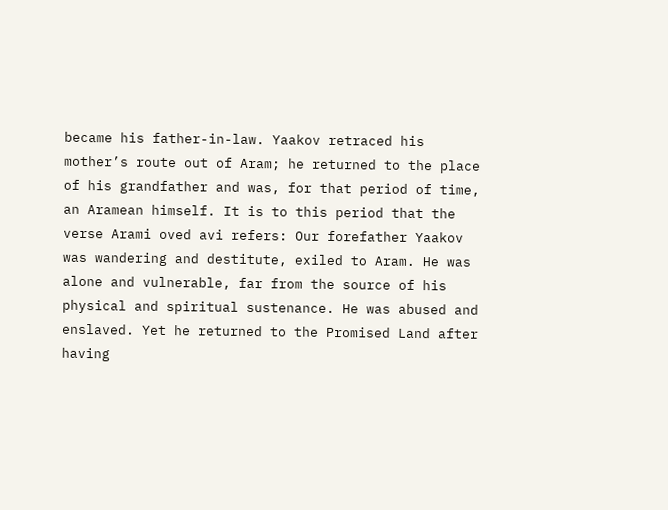became his father-in-law. Yaakov retraced his mother’s route out of Aram; he returned to the place of his grandfather and was, for that period of time, an Aramean himself. It is to this period that the verse Arami oved avi refers: Our forefather Yaakov was wandering and destitute, exiled to Aram. He was alone and vulnerable, far from the source of his physical and spiritual sustenance. He was abused and enslaved. Yet he returned to the Promised Land after having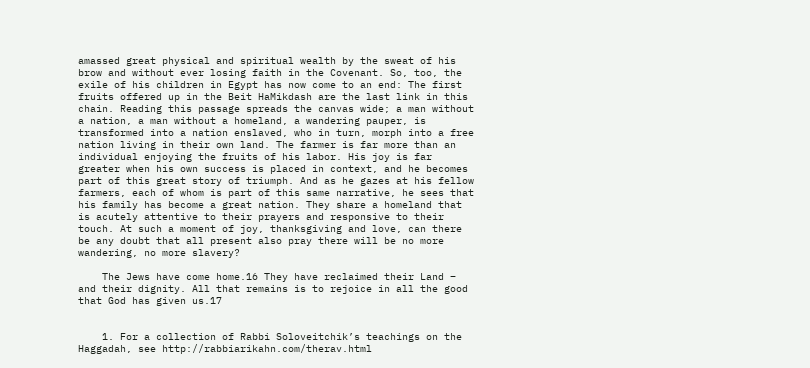amassed great physical and spiritual wealth by the sweat of his brow and without ever losing faith in the Covenant. So, too, the exile of his children in Egypt has now come to an end: The first fruits offered up in the Beit HaMikdash are the last link in this chain. Reading this passage spreads the canvas wide; a man without a nation, a man without a homeland, a wandering pauper, is transformed into a nation enslaved, who in turn, morph into a free nation living in their own land. The farmer is far more than an individual enjoying the fruits of his labor. His joy is far greater when his own success is placed in context, and he becomes part of this great story of triumph. And as he gazes at his fellow farmers, each of whom is part of this same narrative, he sees that his family has become a great nation. They share a homeland that is acutely attentive to their prayers and responsive to their touch. At such a moment of joy, thanksgiving and love, can there be any doubt that all present also pray there will be no more wandering, no more slavery?

    The Jews have come home.16 They have reclaimed their Land – and their dignity. All that remains is to rejoice in all the good that God has given us.17


    1. For a collection of Rabbi Soloveitchik’s teachings on the Haggadah, see http://rabbiarikahn.com/therav.html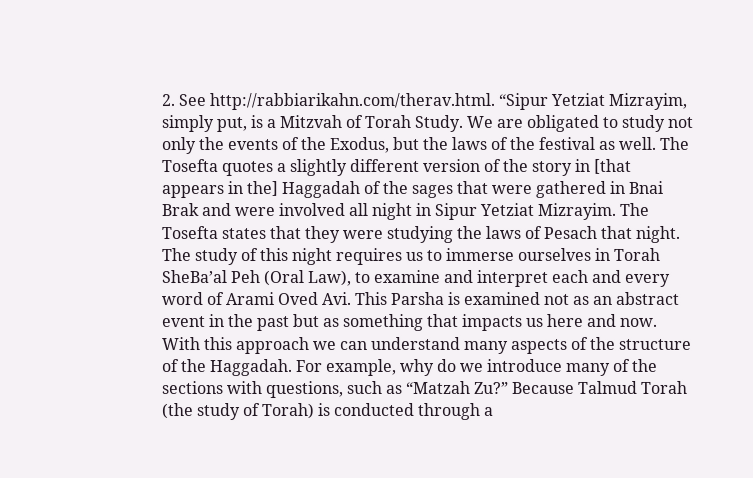2. See http://rabbiarikahn.com/therav.html. “Sipur Yetziat Mizrayim, simply put, is a Mitzvah of Torah Study. We are obligated to study not only the events of the Exodus, but the laws of the festival as well. The Tosefta quotes a slightly different version of the story in [that appears in the] Haggadah of the sages that were gathered in Bnai Brak and were involved all night in Sipur Yetziat Mizrayim. The Tosefta states that they were studying the laws of Pesach that night. The study of this night requires us to immerse ourselves in Torah SheBa’al Peh (Oral Law), to examine and interpret each and every word of Arami Oved Avi. This Parsha is examined not as an abstract event in the past but as something that impacts us here and now. With this approach we can understand many aspects of the structure of the Haggadah. For example, why do we introduce many of the sections with questions, such as “Matzah Zu?” Because Talmud Torah (the study of Torah) is conducted through a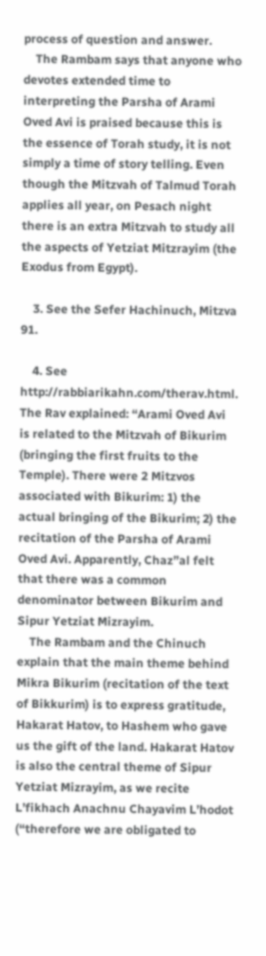process of question and answer.
    The Rambam says that anyone who devotes extended time to interpreting the Parsha of Arami Oved Avi is praised because this is the essence of Torah study, it is not simply a time of story telling. Even though the Mitzvah of Talmud Torah applies all year, on Pesach night there is an extra Mitzvah to study all the aspects of Yetziat Mitzrayim (the Exodus from Egypt).

    3. See the Sefer Hachinuch, Mitzva 91.

    4. See http://rabbiarikahn.com/therav.html. The Rav explained: “Arami Oved Avi is related to the Mitzvah of Bikurim (bringing the first fruits to the Temple). There were 2 Mitzvos associated with Bikurim: 1) the actual bringing of the Bikurim; 2) the recitation of the Parsha of Arami Oved Avi. Apparently, Chaz”al felt that there was a common denominator between Bikurim and Sipur Yetziat Mizrayim.
    The Rambam and the Chinuch explain that the main theme behind Mikra Bikurim (recitation of the text of Bikkurim) is to express gratitude, Hakarat Hatov, to Hashem who gave us the gift of the land. Hakarat Hatov is also the central theme of Sipur Yetziat Mizrayim, as we recite L’fikhach Anachnu Chayavim L’hodot (“therefore we are obligated to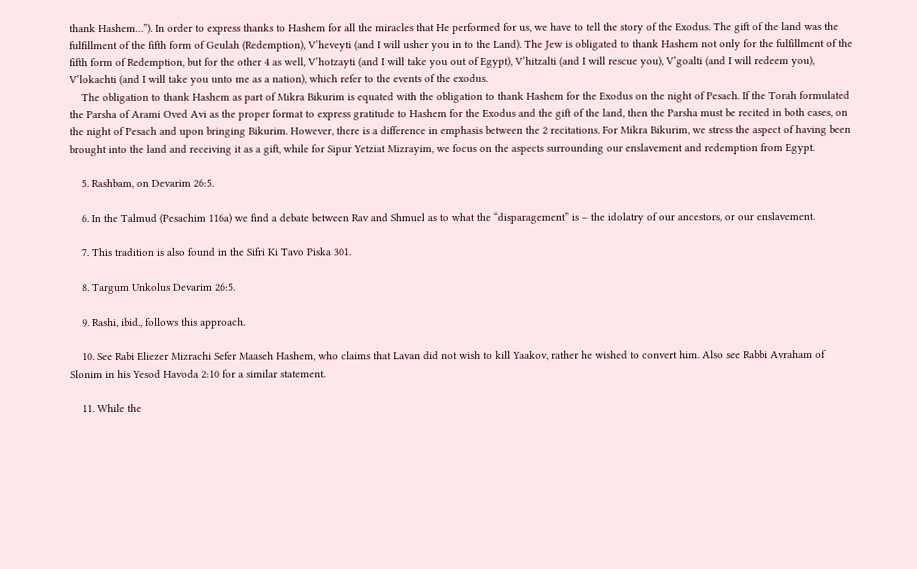thank Hashem…”). In order to express thanks to Hashem for all the miracles that He performed for us, we have to tell the story of the Exodus. The gift of the land was the fulfillment of the fifth form of Geulah (Redemption), V’heveyti (and I will usher you in to the Land). The Jew is obligated to thank Hashem not only for the fulfillment of the fifth form of Redemption, but for the other 4 as well, V’hotzayti (and I will take you out of Egypt), V’hitzalti (and I will rescue you), V’goalti (and I will redeem you), V’lokachti (and I will take you unto me as a nation), which refer to the events of the exodus.
    The obligation to thank Hashem as part of Mikra Bikurim is equated with the obligation to thank Hashem for the Exodus on the night of Pesach. If the Torah formulated the Parsha of Arami Oved Avi as the proper format to express gratitude to Hashem for the Exodus and the gift of the land, then the Parsha must be recited in both cases, on the night of Pesach and upon bringing Bikurim. However, there is a difference in emphasis between the 2 recitations. For Mikra Bikurim, we stress the aspect of having been brought into the land and receiving it as a gift, while for Sipur Yetziat Mizrayim, we focus on the aspects surrounding our enslavement and redemption from Egypt.

    5. Rashbam, on Devarim 26:5.

    6. In the Talmud (Pesachim 116a) we find a debate between Rav and Shmuel as to what the “disparagement” is – the idolatry of our ancestors, or our enslavement.

    7. This tradition is also found in the Sifri Ki Tavo Piska 301.

    8. Targum Unkolus Devarim 26:5.

    9. Rashi, ibid., follows this approach.

    10. See Rabi Eliezer Mizrachi Sefer Maaseh Hashem, who claims that Lavan did not wish to kill Yaakov, rather he wished to convert him. Also see Rabbi Avraham of Slonim in his Yesod Havoda 2:10 for a similar statement.

    11. While the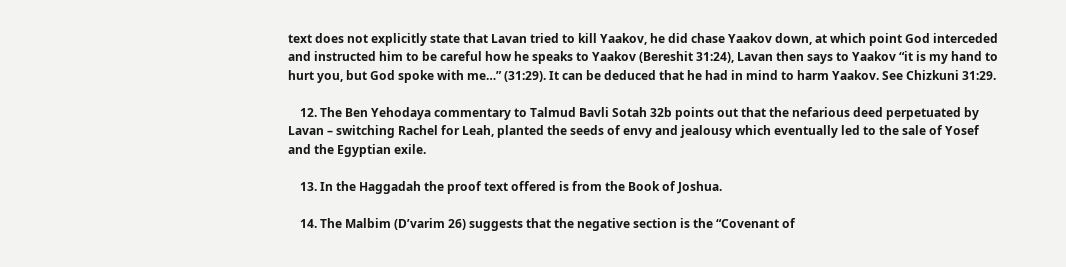text does not explicitly state that Lavan tried to kill Yaakov, he did chase Yaakov down, at which point God interceded and instructed him to be careful how he speaks to Yaakov (Bereshit 31:24), Lavan then says to Yaakov “it is my hand to hurt you, but God spoke with me…” (31:29). It can be deduced that he had in mind to harm Yaakov. See Chizkuni 31:29.

    12. The Ben Yehodaya commentary to Talmud Bavli Sotah 32b points out that the nefarious deed perpetuated by Lavan – switching Rachel for Leah, planted the seeds of envy and jealousy which eventually led to the sale of Yosef and the Egyptian exile.

    13. In the Haggadah the proof text offered is from the Book of Joshua.

    14. The Malbim (D’varim 26) suggests that the negative section is the “Covenant of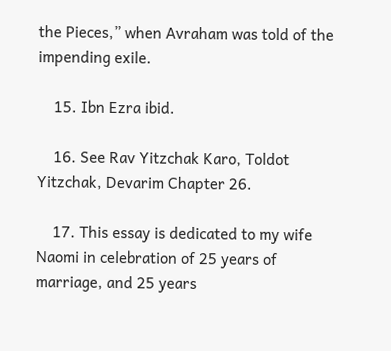the Pieces,” when Avraham was told of the impending exile.

    15. Ibn Ezra ibid.

    16. See Rav Yitzchak Karo, Toldot Yitzchak, Devarim Chapter 26.

    17. This essay is dedicated to my wife Naomi in celebration of 25 years of marriage, and 25 years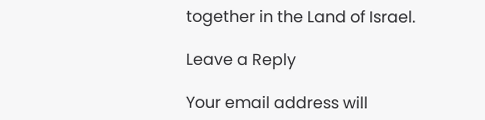together in the Land of Israel.

Leave a Reply

Your email address will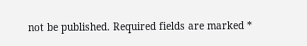not be published. Required fields are marked *